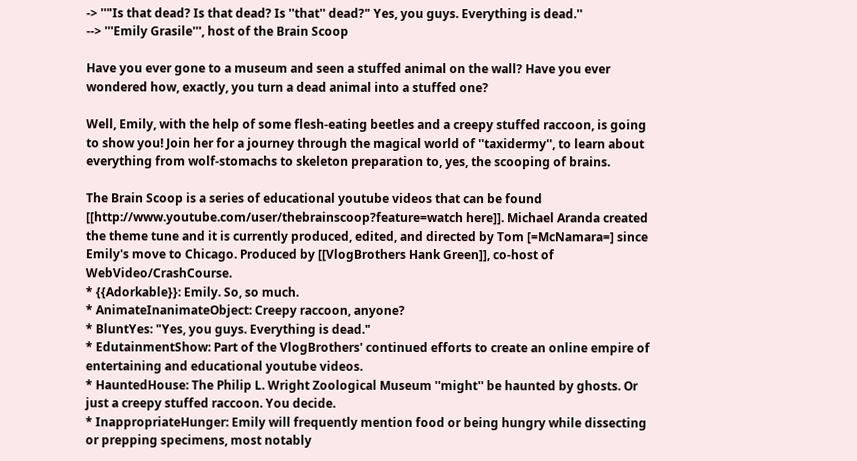-> ''"Is that dead? Is that dead? Is ''that'' dead?" Yes, you guys. Everything is dead.''
--> '''Emily Grasile''', host of the Brain Scoop

Have you ever gone to a museum and seen a stuffed animal on the wall? Have you ever wondered how, exactly, you turn a dead animal into a stuffed one?

Well, Emily, with the help of some flesh-eating beetles and a creepy stuffed raccoon, is going to show you! Join her for a journey through the magical world of ''taxidermy'', to learn about everything from wolf-stomachs to skeleton preparation to, yes, the scooping of brains.

The Brain Scoop is a series of educational youtube videos that can be found [[http://www.youtube.com/user/thebrainscoop?feature=watch here]]. Michael Aranda created the theme tune and it is currently produced, edited, and directed by Tom [=McNamara=] since Emily's move to Chicago. Produced by [[VlogBrothers Hank Green]], co-host of WebVideo/CrashCourse.
* {{Adorkable}}: Emily. So, so much.
* AnimateInanimateObject: Creepy raccoon, anyone?
* BluntYes: "Yes, you guys. Everything is dead."
* EdutainmentShow: Part of the VlogBrothers' continued efforts to create an online empire of entertaining and educational youtube videos.
* HauntedHouse: The Philip L. Wright Zoological Museum ''might'' be haunted by ghosts. Or just a creepy stuffed raccoon. You decide.
* InappropriateHunger: Emily will frequently mention food or being hungry while dissecting or prepping specimens, most notably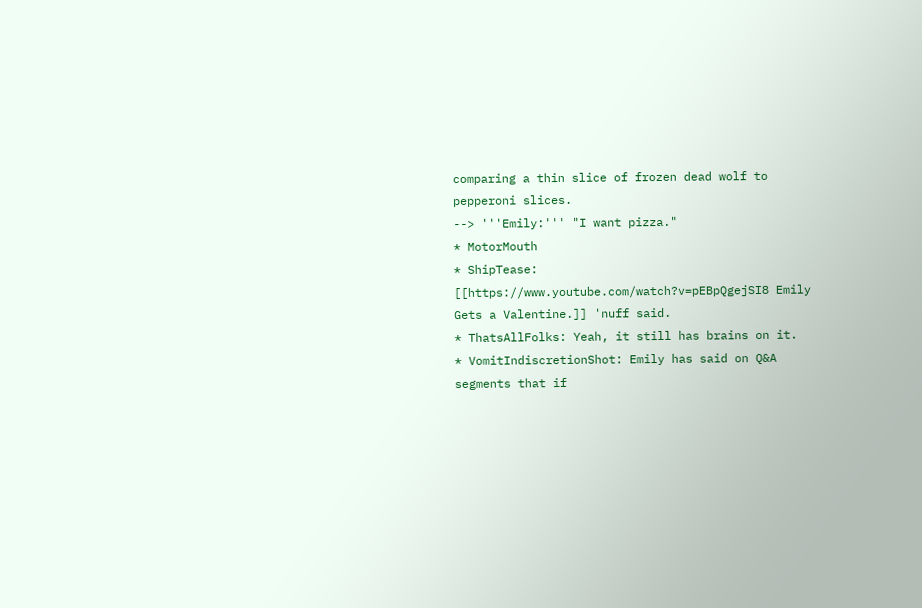comparing a thin slice of frozen dead wolf to pepperoni slices.
--> '''Emily:''' "I want pizza."
* MotorMouth
* ShipTease: [[https://www.youtube.com/watch?v=pEBpQgejSI8 Emily Gets a Valentine.]] 'nuff said.
* ThatsAllFolks: Yeah, it still has brains on it.
* VomitIndiscretionShot: Emily has said on Q&A segments that if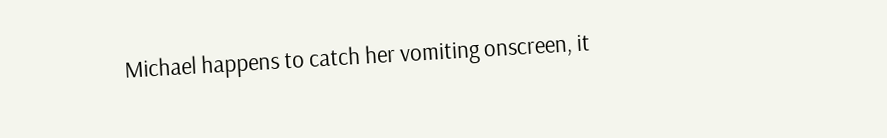Michael happens to catch her vomiting onscreen, it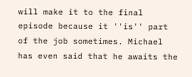will make it to the final episode because it ''is'' part of the job sometimes. Michael has even said that he awaits the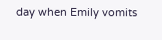day when Emily vomits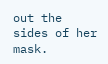out the sides of her mask.